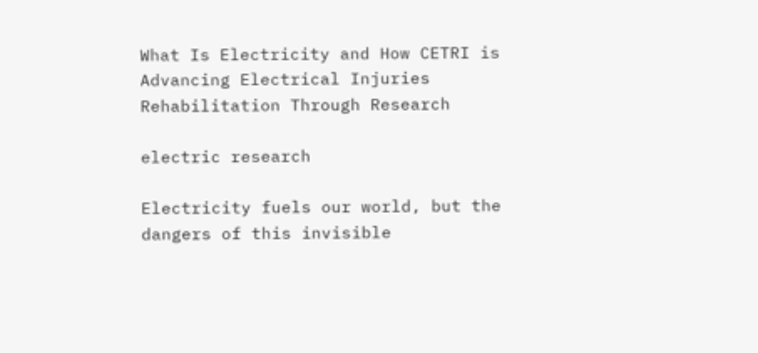What Is Electricity and How CETRI is Advancing Electrical Injuries Rehabilitation Through Research

electric research

Electricity fuels our world, but the dangers of this invisible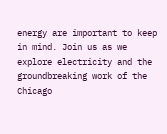energy are important to keep in mind. Join us as we explore electricity and the groundbreaking work of the Chicago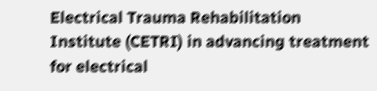Electrical Trauma Rehabilitation Institute (CETRI) in advancing treatment for electrical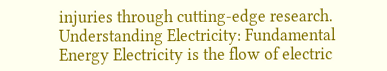injuries through cutting-edge research. Understanding Electricity: Fundamental Energy Electricity is the flow of electric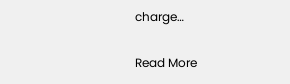charge…

Read More